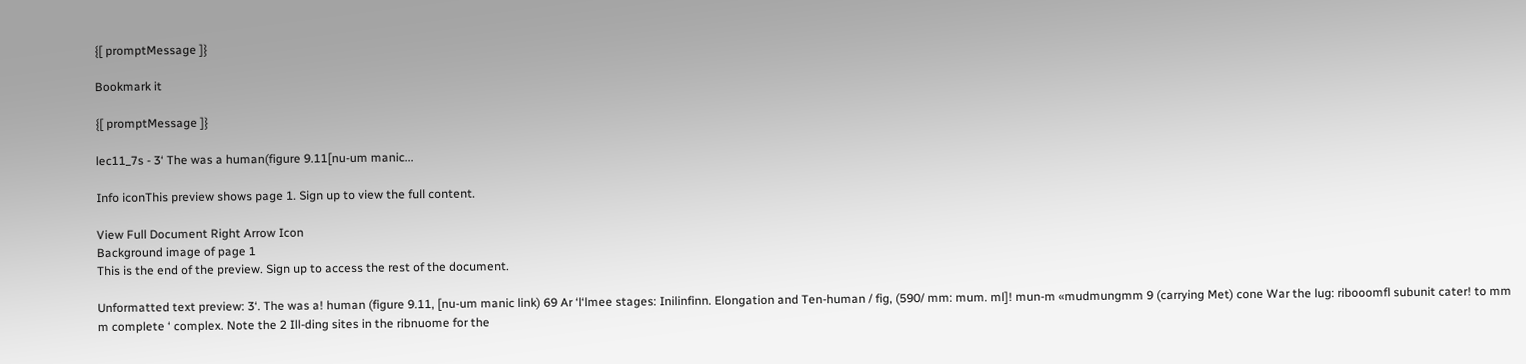{[ promptMessage ]}

Bookmark it

{[ promptMessage ]}

lec11_7s - 3‘ The was a human(figure 9.11[nu-um manic...

Info iconThis preview shows page 1. Sign up to view the full content.

View Full Document Right Arrow Icon
Background image of page 1
This is the end of the preview. Sign up to access the rest of the document.

Unformatted text preview: 3‘. The was a! human (figure 9.11, [nu-um manic link) 69 Ar ‘l‘lmee stages: Inilinfinn. Elongation and Ten-human / fig, (590/ mm: mum. ml]! mun-m «mudmungmm 9 (carrying Met) cone War the lug: ribooomfl subunit cater! to mm m complete ‘ complex. Note the 2 Ill-ding sites in the ribnuome for the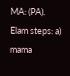MA: (PA). Elam steps: a) mama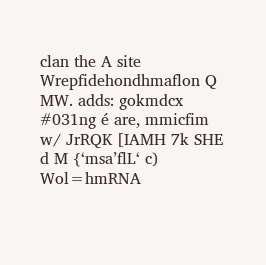clan the A site Wrepfidehondhmaflon Q MW. adds: gokmdcx #031ng é are, mmicfim w/ JrRQK [IAMH 7k SHE d M {‘msa’flL‘ c) Wol=hmRNA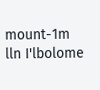mount-1m lln I'lbolome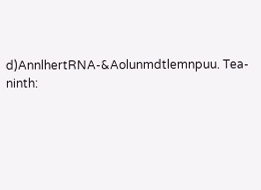d)AnnlhertRNA-&Aolunmdtlemnpuu. Tea-ninth: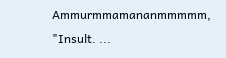Ammurmmamananmmmmm, "Insult. ...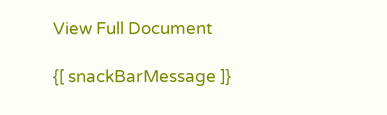View Full Document

{[ snackBarMessage ]}